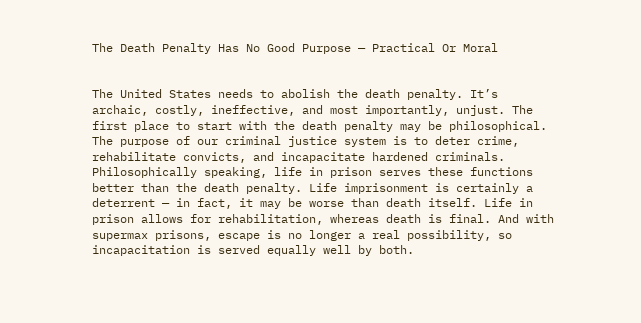The Death Penalty Has No Good Purpose — Practical Or Moral


The United States needs to abolish the death penalty. It’s archaic, costly, ineffective, and most importantly, unjust. The first place to start with the death penalty may be philosophical. The purpose of our criminal justice system is to deter crime, rehabilitate convicts, and incapacitate hardened criminals. Philosophically speaking, life in prison serves these functions better than the death penalty. Life imprisonment is certainly a deterrent — in fact, it may be worse than death itself. Life in prison allows for rehabilitation, whereas death is final. And with supermax prisons, escape is no longer a real possibility, so incapacitation is served equally well by both.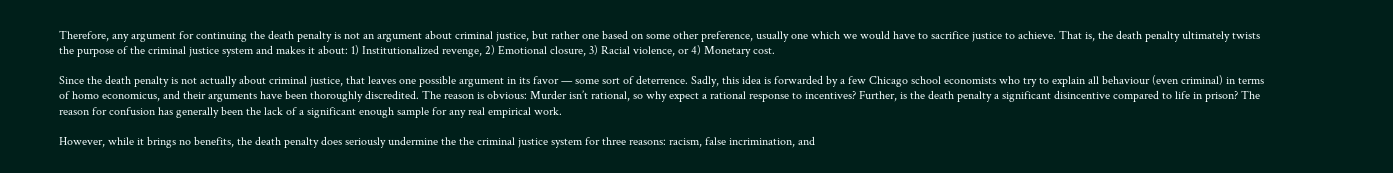Therefore, any argument for continuing the death penalty is not an argument about criminal justice, but rather one based on some other preference, usually one which we would have to sacrifice justice to achieve. That is, the death penalty ultimately twists the purpose of the criminal justice system and makes it about: 1) Institutionalized revenge, 2) Emotional closure, 3) Racial violence, or 4) Monetary cost.

Since the death penalty is not actually about criminal justice, that leaves one possible argument in its favor — some sort of deterrence. Sadly, this idea is forwarded by a few Chicago school economists who try to explain all behaviour (even criminal) in terms of homo economicus, and their arguments have been thoroughly discredited. The reason is obvious: Murder isn’t rational, so why expect a rational response to incentives? Further, is the death penalty a significant disincentive compared to life in prison? The reason for confusion has generally been the lack of a significant enough sample for any real empirical work.

However, while it brings no benefits, the death penalty does seriously undermine the the criminal justice system for three reasons: racism, false incrimination, and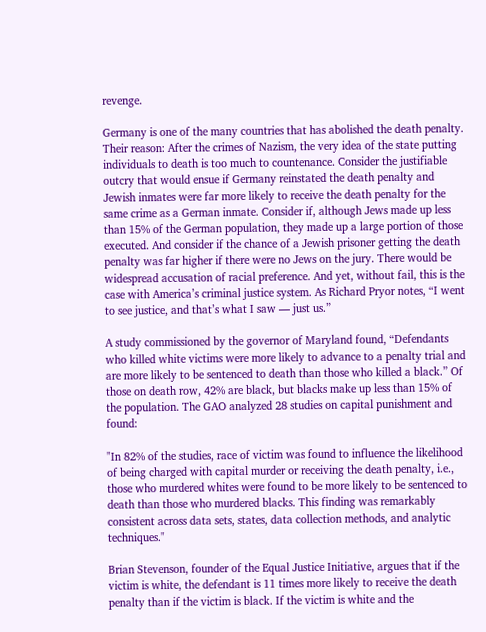revenge.

Germany is one of the many countries that has abolished the death penalty. Their reason: After the crimes of Nazism, the very idea of the state putting individuals to death is too much to countenance. Consider the justifiable outcry that would ensue if Germany reinstated the death penalty and Jewish inmates were far more likely to receive the death penalty for the same crime as a German inmate. Consider if, although Jews made up less than 15% of the German population, they made up a large portion of those executed. And consider if the chance of a Jewish prisoner getting the death penalty was far higher if there were no Jews on the jury. There would be widespread accusation of racial preference. And yet, without fail, this is the case with America’s criminal justice system. As Richard Pryor notes, “I went to see justice, and that’s what I saw — just us.”

A study commissioned by the governor of Maryland found, “Defendants who killed white victims were more likely to advance to a penalty trial and are more likely to be sentenced to death than those who killed a black.” Of those on death row, 42% are black, but blacks make up less than 15% of the population. The GAO analyzed 28 studies on capital punishment and found:

"In 82% of the studies, race of victim was found to influence the likelihood of being charged with capital murder or receiving the death penalty, i.e., those who murdered whites were found to be more likely to be sentenced to death than those who murdered blacks. This finding was remarkably consistent across data sets, states, data collection methods, and analytic techniques."

Brian Stevenson, founder of the Equal Justice Initiative, argues that if the victim is white, the defendant is 11 times more likely to receive the death penalty than if the victim is black. If the victim is white and the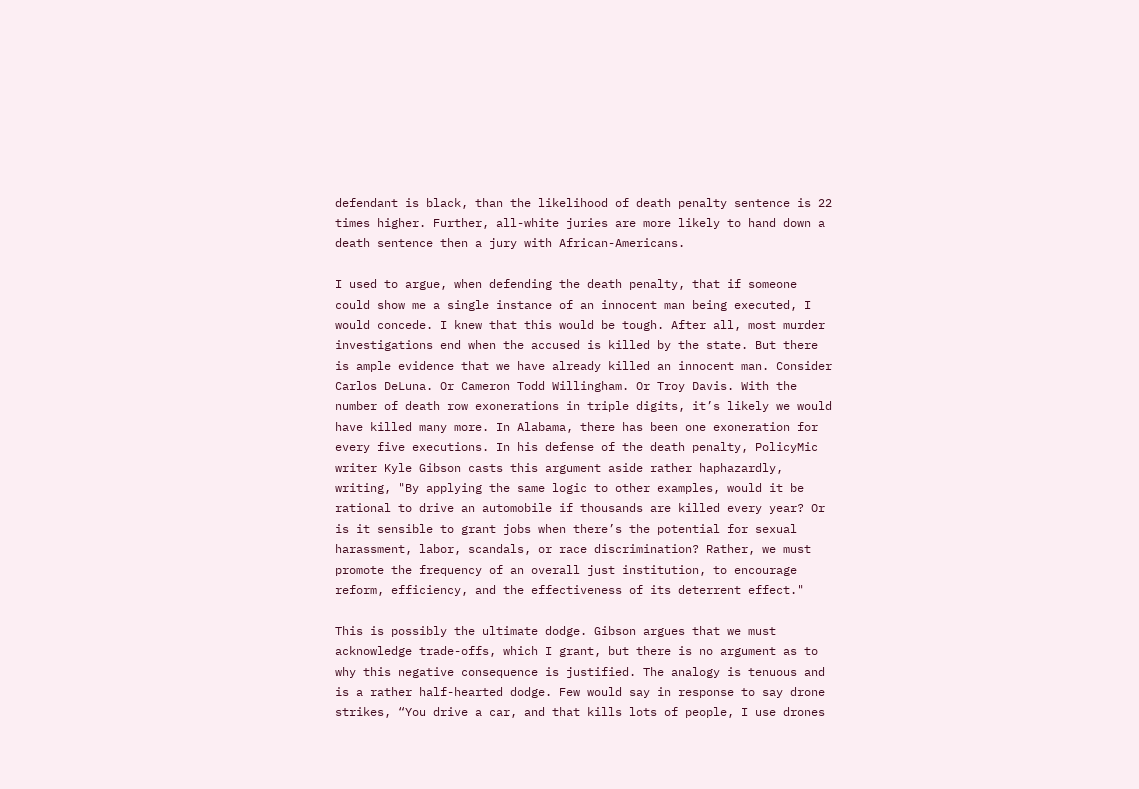defendant is black, than the likelihood of death penalty sentence is 22 times higher. Further, all-white juries are more likely to hand down a death sentence then a jury with African-Americans.

I used to argue, when defending the death penalty, that if someone could show me a single instance of an innocent man being executed, I would concede. I knew that this would be tough. After all, most murder investigations end when the accused is killed by the state. But there is ample evidence that we have already killed an innocent man. Consider Carlos DeLuna. Or Cameron Todd Willingham. Or Troy Davis. With the number of death row exonerations in triple digits, it’s likely we would have killed many more. In Alabama, there has been one exoneration for every five executions. In his defense of the death penalty, PolicyMic writer Kyle Gibson casts this argument aside rather haphazardly, writing, "By applying the same logic to other examples, would it be rational to drive an automobile if thousands are killed every year? Or is it sensible to grant jobs when there’s the potential for sexual harassment, labor, scandals, or race discrimination? Rather, we must promote the frequency of an overall just institution, to encourage reform, efficiency, and the effectiveness of its deterrent effect."

This is possibly the ultimate dodge. Gibson argues that we must acknowledge trade-offs, which I grant, but there is no argument as to why this negative consequence is justified. The analogy is tenuous and is a rather half-hearted dodge. Few would say in response to say drone strikes, “You drive a car, and that kills lots of people, I use drones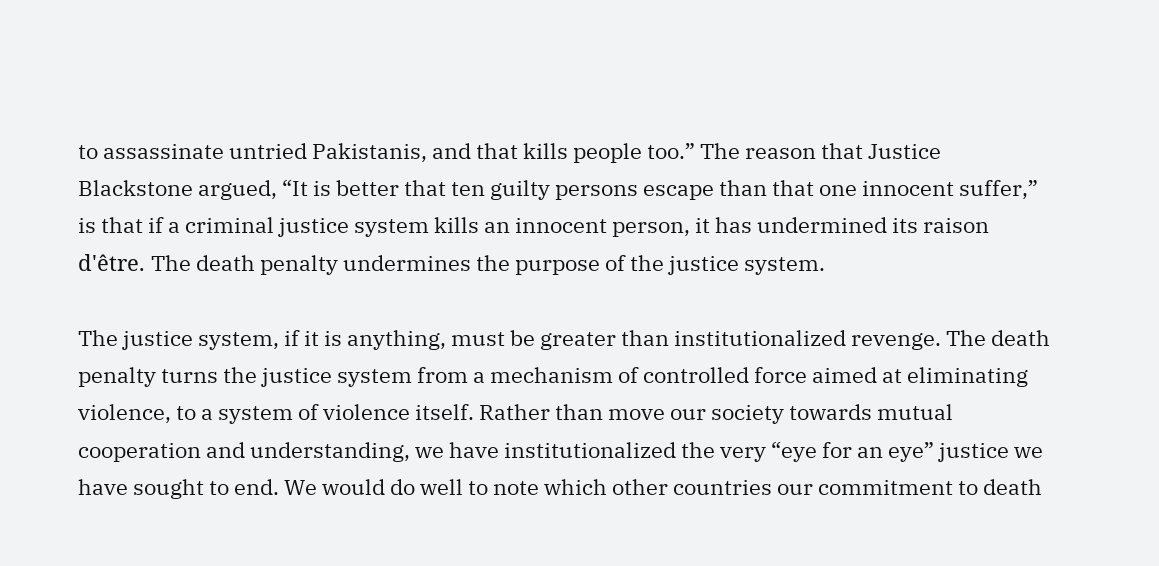to assassinate untried Pakistanis, and that kills people too.” The reason that Justice Blackstone argued, “It is better that ten guilty persons escape than that one innocent suffer,” is that if a criminal justice system kills an innocent person, it has undermined its raison d'être. The death penalty undermines the purpose of the justice system.

The justice system, if it is anything, must be greater than institutionalized revenge. The death penalty turns the justice system from a mechanism of controlled force aimed at eliminating violence, to a system of violence itself. Rather than move our society towards mutual cooperation and understanding, we have institutionalized the very “eye for an eye” justice we have sought to end. We would do well to note which other countries our commitment to death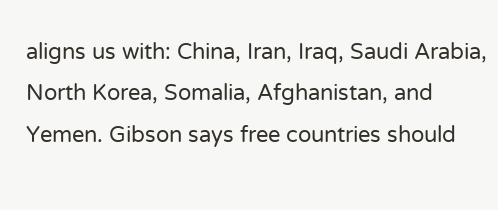aligns us with: China, Iran, Iraq, Saudi Arabia, North Korea, Somalia, Afghanistan, and Yemen. Gibson says free countries should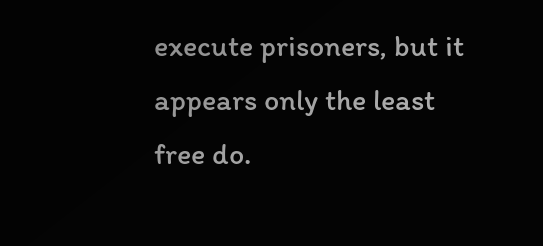execute prisoners, but it appears only the least free do.